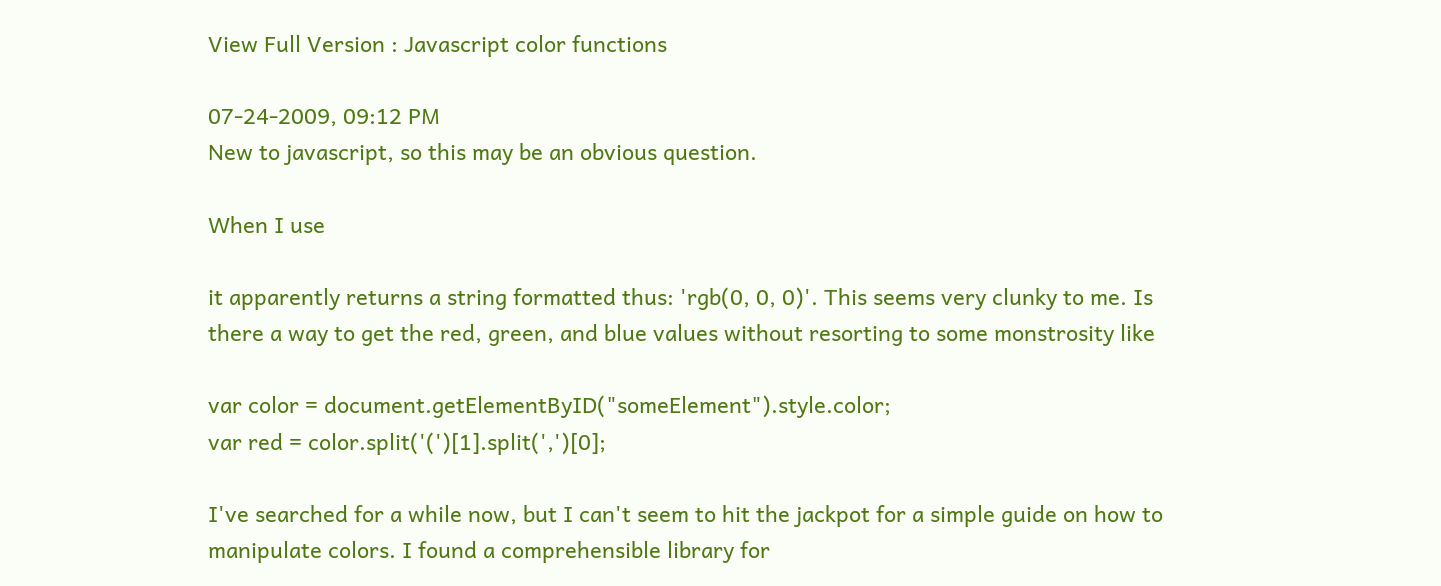View Full Version : Javascript color functions

07-24-2009, 09:12 PM
New to javascript, so this may be an obvious question.

When I use

it apparently returns a string formatted thus: 'rgb(0, 0, 0)'. This seems very clunky to me. Is there a way to get the red, green, and blue values without resorting to some monstrosity like

var color = document.getElementByID("someElement").style.color;
var red = color.split('(')[1].split(',')[0];

I've searched for a while now, but I can't seem to hit the jackpot for a simple guide on how to manipulate colors. I found a comprehensible library for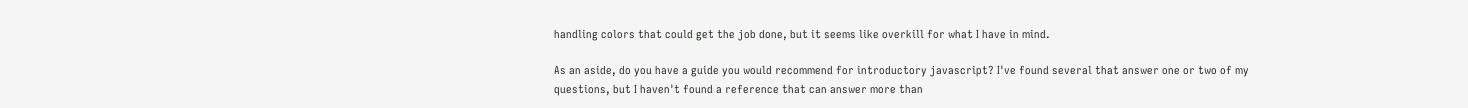handling colors that could get the job done, but it seems like overkill for what I have in mind.

As an aside, do you have a guide you would recommend for introductory javascript? I've found several that answer one or two of my questions, but I haven't found a reference that can answer more than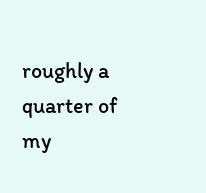roughly a quarter of my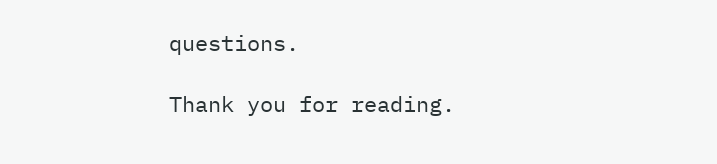questions.

Thank you for reading.